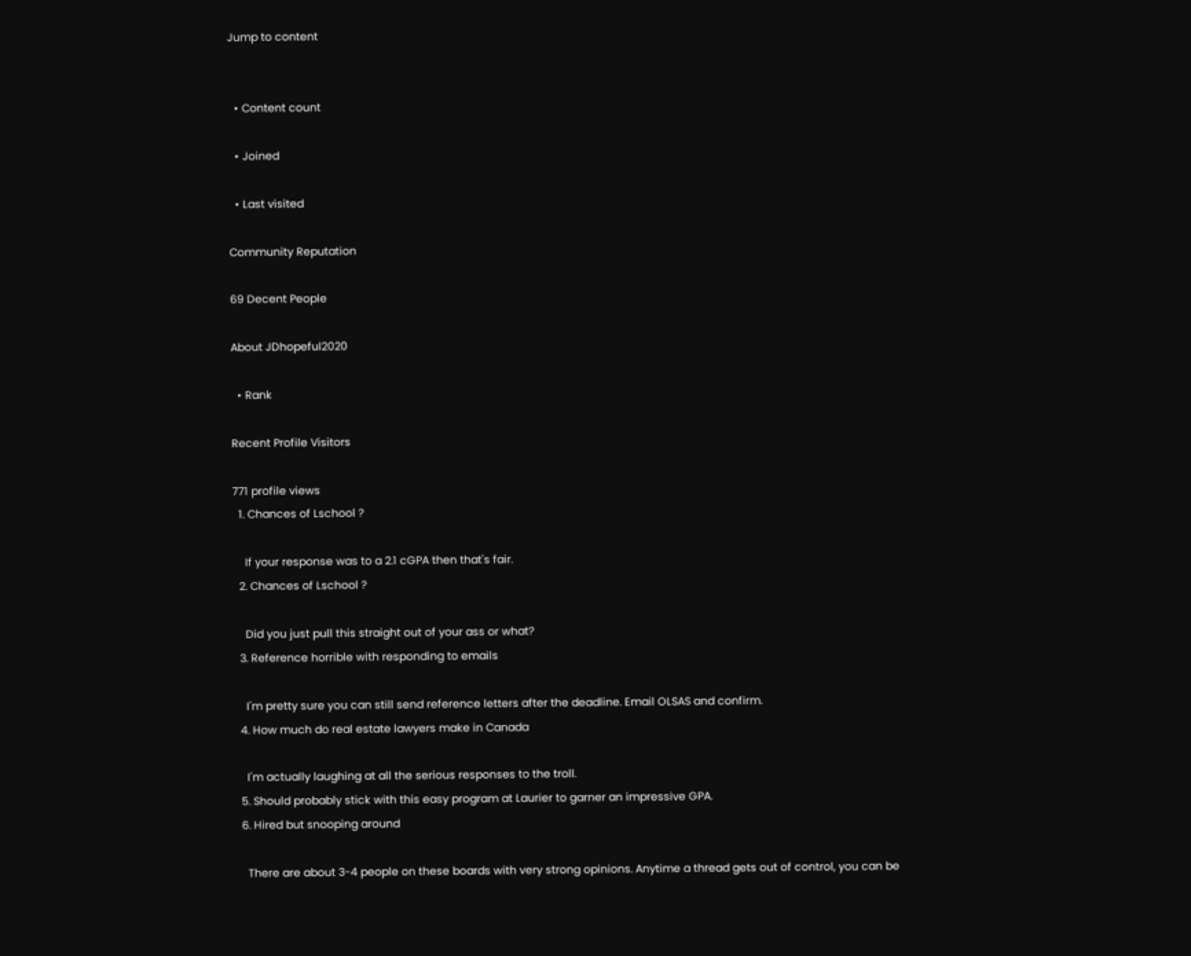Jump to content


  • Content count

  • Joined

  • Last visited

Community Reputation

69 Decent People

About JDhopeful2020

  • Rank

Recent Profile Visitors

771 profile views
  1. Chances of Lschool ?

    If your response was to a 2.1 cGPA then that's fair.
  2. Chances of Lschool ?

    Did you just pull this straight out of your ass or what?
  3. Reference horrible with responding to emails

    I'm pretty sure you can still send reference letters after the deadline. Email OLSAS and confirm.
  4. How much do real estate lawyers make in Canada

    I'm actually laughing at all the serious responses to the troll.
  5. Should probably stick with this easy program at Laurier to garner an impressive GPA.
  6. Hired but snooping around

    There are about 3-4 people on these boards with very strong opinions. Anytime a thread gets out of control, you can be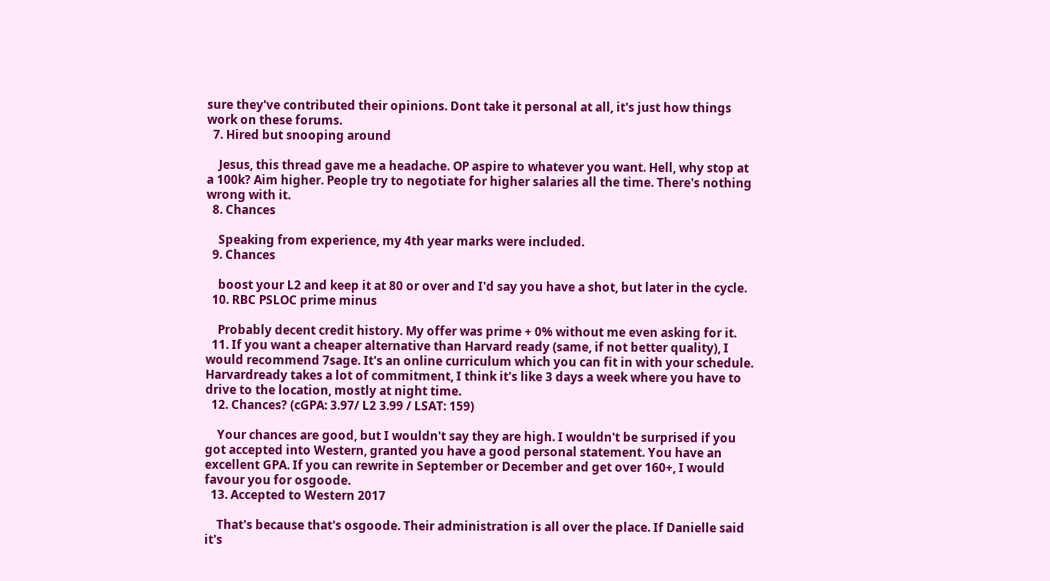sure they've contributed their opinions. Dont take it personal at all, it's just how things work on these forums.
  7. Hired but snooping around

    Jesus, this thread gave me a headache. OP aspire to whatever you want. Hell, why stop at a 100k? Aim higher. People try to negotiate for higher salaries all the time. There's nothing wrong with it.
  8. Chances

    Speaking from experience, my 4th year marks were included.
  9. Chances

    boost your L2 and keep it at 80 or over and I'd say you have a shot, but later in the cycle.
  10. RBC PSLOC prime minus

    Probably decent credit history. My offer was prime + 0% without me even asking for it.
  11. If you want a cheaper alternative than Harvard ready (same, if not better quality), I would recommend 7sage. It's an online curriculum which you can fit in with your schedule. Harvardready takes a lot of commitment, I think it's like 3 days a week where you have to drive to the location, mostly at night time.
  12. Chances? (cGPA: 3.97/ L2 3.99 / LSAT: 159)

    Your chances are good, but I wouldn't say they are high. I wouldn't be surprised if you got accepted into Western, granted you have a good personal statement. You have an excellent GPA. If you can rewrite in September or December and get over 160+, I would favour you for osgoode.
  13. Accepted to Western 2017

    That's because that's osgoode. Their administration is all over the place. If Danielle said it's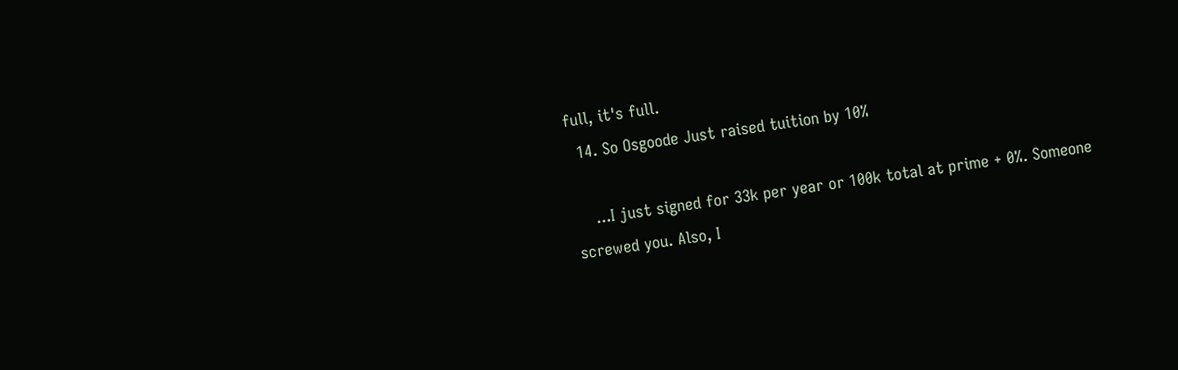full, it's full.
  14. So Osgoode Just raised tuition by 10%

    ...I just signed for 33k per year or 100k total at prime + 0%. Someone screwed you. Also, I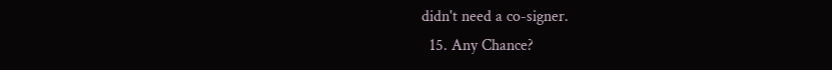didn't need a co-signer.
  15. Any Chance?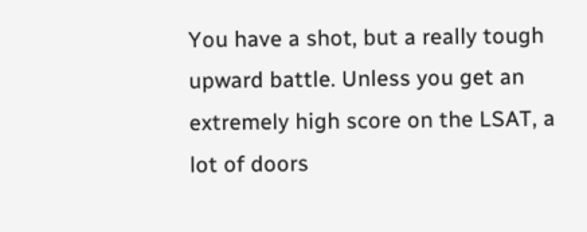You have a shot, but a really tough upward battle. Unless you get an extremely high score on the LSAT, a lot of doors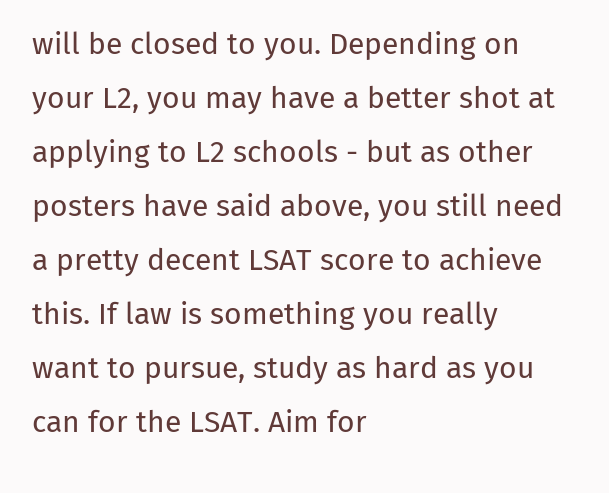will be closed to you. Depending on your L2, you may have a better shot at applying to L2 schools - but as other posters have said above, you still need a pretty decent LSAT score to achieve this. If law is something you really want to pursue, study as hard as you can for the LSAT. Aim for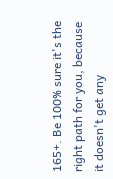165+. Be 100% sure it's the right path for you, because it doesn't get any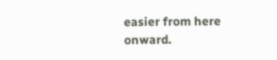easier from here onward.